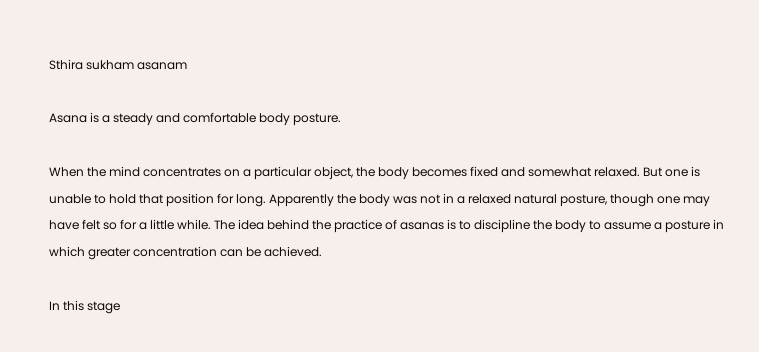Sthira sukham asanam

Asana is a steady and comfortable body posture.

When the mind concentrates on a particular object, the body becomes fixed and somewhat relaxed. But one is unable to hold that position for long. Apparently the body was not in a relaxed natural posture, though one may have felt so for a little while. The idea behind the practice of asanas is to discipline the body to assume a posture in which greater concentration can be achieved.

In this stage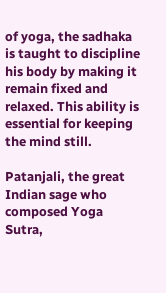of yoga, the sadhaka is taught to discipline his body by making it remain fixed and relaxed. This ability is essential for keeping the mind still.

Patanjali, the great Indian sage who composed Yoga Sutra,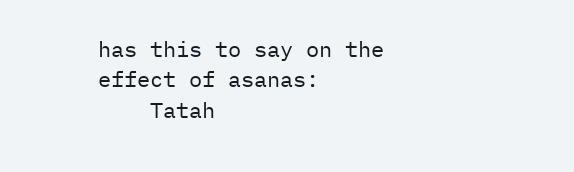has this to say on the effect of asanas:
    Tatah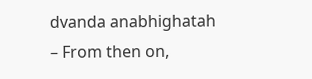dvanda anabhighatah
– From then on,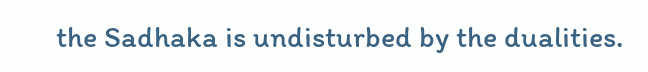the Sadhaka is undisturbed by the dualities.